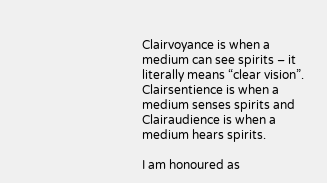Clairvoyance is when a medium can see spirits – it literally means “clear vision”. Clairsentience is when a medium senses spirits and Clairaudience is when a medium hears spirits.

I am honoured as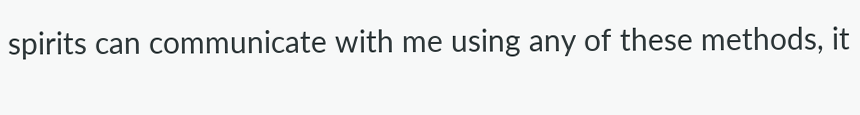spirits can communicate with me using any of these methods, it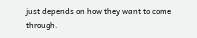just depends on how they want to come through.